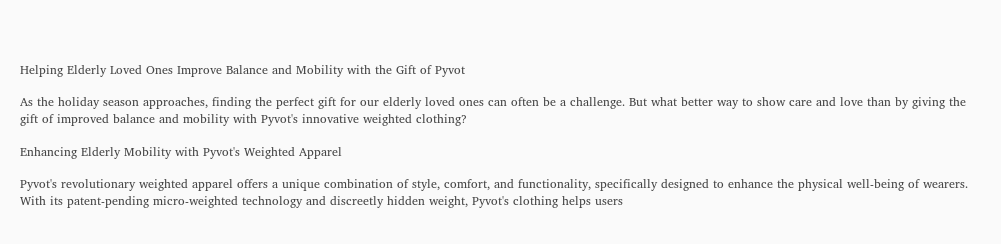Helping Elderly Loved Ones Improve Balance and Mobility with the Gift of Pyvot

As the holiday season approaches, finding the perfect gift for our elderly loved ones can often be a challenge. But what better way to show care and love than by giving the gift of improved balance and mobility with Pyvot's innovative weighted clothing?

Enhancing Elderly Mobility with Pyvot's Weighted Apparel

Pyvot's revolutionary weighted apparel offers a unique combination of style, comfort, and functionality, specifically designed to enhance the physical well-being of wearers. With its patent-pending micro-weighted technology and discreetly hidden weight, Pyvot's clothing helps users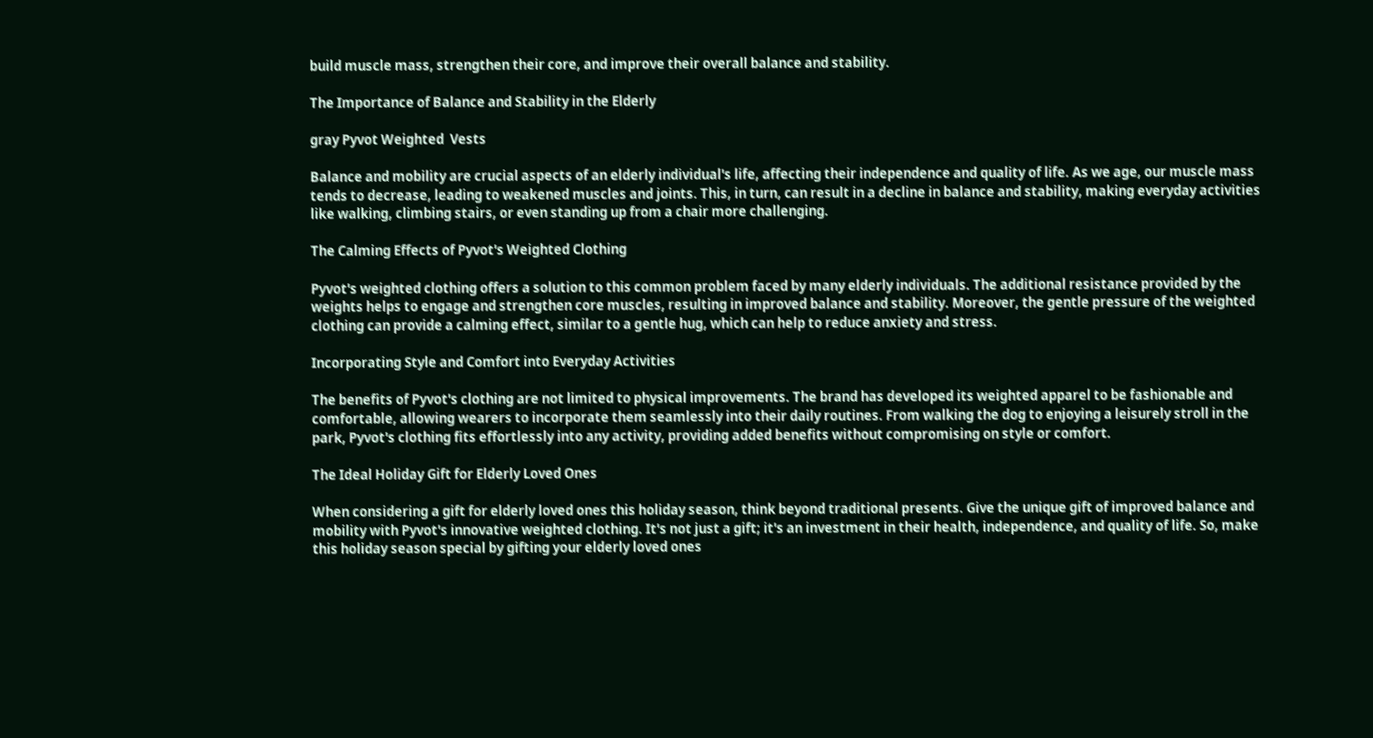build muscle mass, strengthen their core, and improve their overall balance and stability.

The Importance of Balance and Stability in the Elderly

gray Pyvot Weighted  Vests

Balance and mobility are crucial aspects of an elderly individual's life, affecting their independence and quality of life. As we age, our muscle mass tends to decrease, leading to weakened muscles and joints. This, in turn, can result in a decline in balance and stability, making everyday activities like walking, climbing stairs, or even standing up from a chair more challenging.

The Calming Effects of Pyvot's Weighted Clothing

Pyvot's weighted clothing offers a solution to this common problem faced by many elderly individuals. The additional resistance provided by the weights helps to engage and strengthen core muscles, resulting in improved balance and stability. Moreover, the gentle pressure of the weighted clothing can provide a calming effect, similar to a gentle hug, which can help to reduce anxiety and stress.

Incorporating Style and Comfort into Everyday Activities

The benefits of Pyvot's clothing are not limited to physical improvements. The brand has developed its weighted apparel to be fashionable and comfortable, allowing wearers to incorporate them seamlessly into their daily routines. From walking the dog to enjoying a leisurely stroll in the park, Pyvot's clothing fits effortlessly into any activity, providing added benefits without compromising on style or comfort.

The Ideal Holiday Gift for Elderly Loved Ones

When considering a gift for elderly loved ones this holiday season, think beyond traditional presents. Give the unique gift of improved balance and mobility with Pyvot's innovative weighted clothing. It's not just a gift; it's an investment in their health, independence, and quality of life. So, make this holiday season special by gifting your elderly loved ones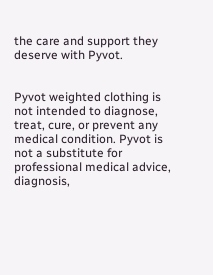the care and support they deserve with Pyvot.


Pyvot weighted clothing is not intended to diagnose, treat, cure, or prevent any medical condition. Pyvot is not a substitute for professional medical advice, diagnosis,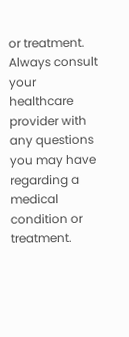or treatment. Always consult your healthcare provider with any questions you may have regarding a medical condition or treatment.